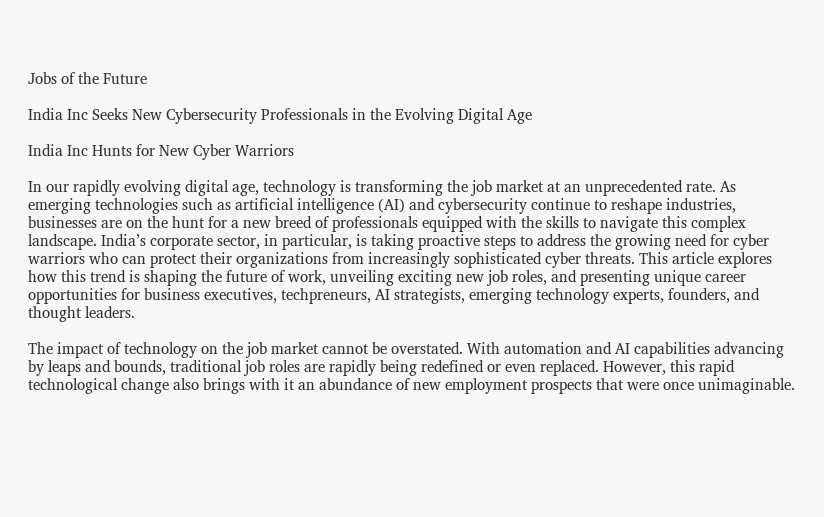Jobs of the Future

India Inc Seeks New Cybersecurity Professionals in the Evolving Digital Age

India Inc Hunts for New Cyber Warriors

In our rapidly evolving digital age, technology is transforming the job market at an unprecedented rate. As emerging technologies such as artificial intelligence (AI) and cybersecurity continue to reshape industries, businesses are on the hunt for a new breed of professionals equipped with the skills to navigate this complex landscape. India’s corporate sector, in particular, is taking proactive steps to address the growing need for cyber warriors who can protect their organizations from increasingly sophisticated cyber threats. This article explores how this trend is shaping the future of work, unveiling exciting new job roles, and presenting unique career opportunities for business executives, techpreneurs, AI strategists, emerging technology experts, founders, and thought leaders.

The impact of technology on the job market cannot be overstated. With automation and AI capabilities advancing by leaps and bounds, traditional job roles are rapidly being redefined or even replaced. However, this rapid technological change also brings with it an abundance of new employment prospects that were once unimaginable.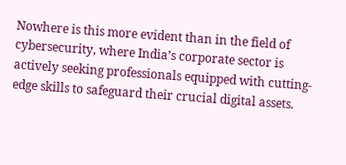Nowhere is this more evident than in the field of cybersecurity, where India’s corporate sector is actively seeking professionals equipped with cutting-edge skills to safeguard their crucial digital assets.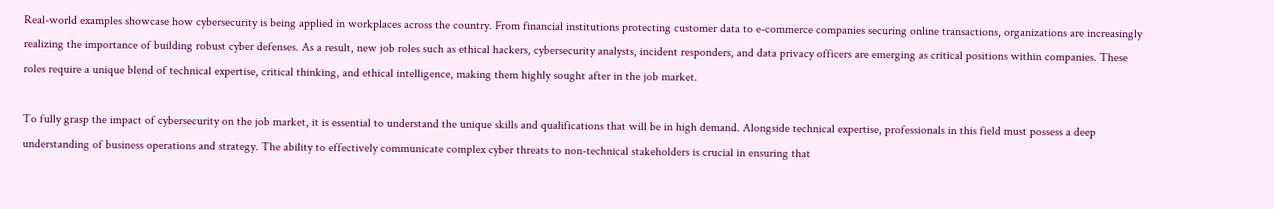Real-world examples showcase how cybersecurity is being applied in workplaces across the country. From financial institutions protecting customer data to e-commerce companies securing online transactions, organizations are increasingly realizing the importance of building robust cyber defenses. As a result, new job roles such as ethical hackers, cybersecurity analysts, incident responders, and data privacy officers are emerging as critical positions within companies. These roles require a unique blend of technical expertise, critical thinking, and ethical intelligence, making them highly sought after in the job market.

To fully grasp the impact of cybersecurity on the job market, it is essential to understand the unique skills and qualifications that will be in high demand. Alongside technical expertise, professionals in this field must possess a deep understanding of business operations and strategy. The ability to effectively communicate complex cyber threats to non-technical stakeholders is crucial in ensuring that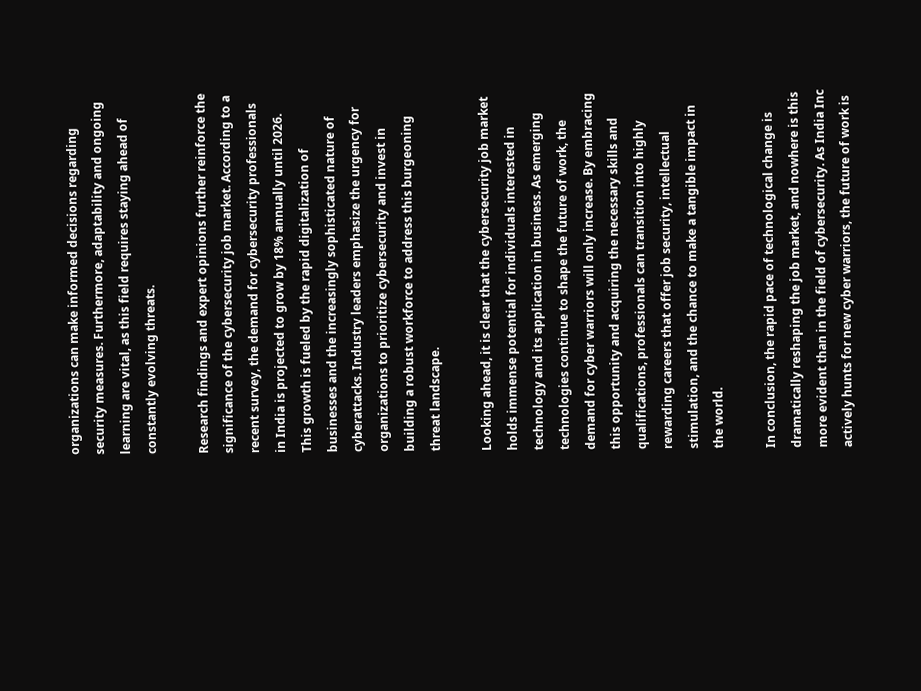organizations can make informed decisions regarding security measures. Furthermore, adaptability and ongoing learning are vital, as this field requires staying ahead of constantly evolving threats.

Research findings and expert opinions further reinforce the significance of the cybersecurity job market. According to a recent survey, the demand for cybersecurity professionals in India is projected to grow by 18% annually until 2026. This growth is fueled by the rapid digitalization of businesses and the increasingly sophisticated nature of cyberattacks. Industry leaders emphasize the urgency for organizations to prioritize cybersecurity and invest in building a robust workforce to address this burgeoning threat landscape.

Looking ahead, it is clear that the cybersecurity job market holds immense potential for individuals interested in technology and its application in business. As emerging technologies continue to shape the future of work, the demand for cyber warriors will only increase. By embracing this opportunity and acquiring the necessary skills and qualifications, professionals can transition into highly rewarding careers that offer job security, intellectual stimulation, and the chance to make a tangible impact in the world.

In conclusion, the rapid pace of technological change is dramatically reshaping the job market, and nowhere is this more evident than in the field of cybersecurity. As India Inc actively hunts for new cyber warriors, the future of work is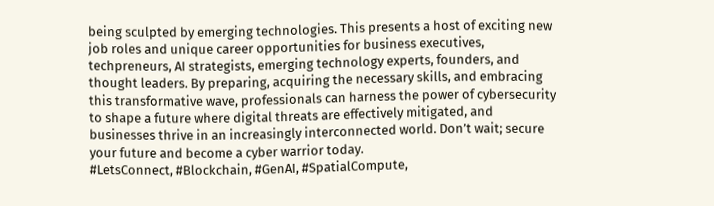being sculpted by emerging technologies. This presents a host of exciting new job roles and unique career opportunities for business executives, techpreneurs, AI strategists, emerging technology experts, founders, and thought leaders. By preparing, acquiring the necessary skills, and embracing this transformative wave, professionals can harness the power of cybersecurity to shape a future where digital threats are effectively mitigated, and businesses thrive in an increasingly interconnected world. Don’t wait; secure your future and become a cyber warrior today.
#LetsConnect, #Blockchain, #GenAI, #SpatialCompute,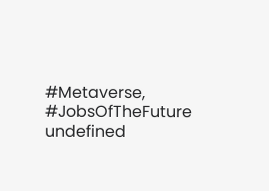#Metaverse, #JobsOfTheFuture undefined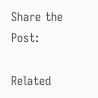Share the Post:

Related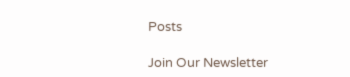Posts

Join Our Newsletter